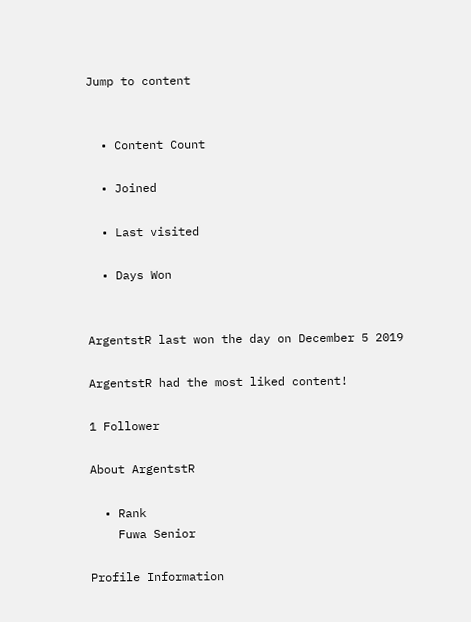Jump to content


  • Content Count

  • Joined

  • Last visited

  • Days Won


ArgentstR last won the day on December 5 2019

ArgentstR had the most liked content!

1 Follower

About ArgentstR

  • Rank
    Fuwa Senior

Profile Information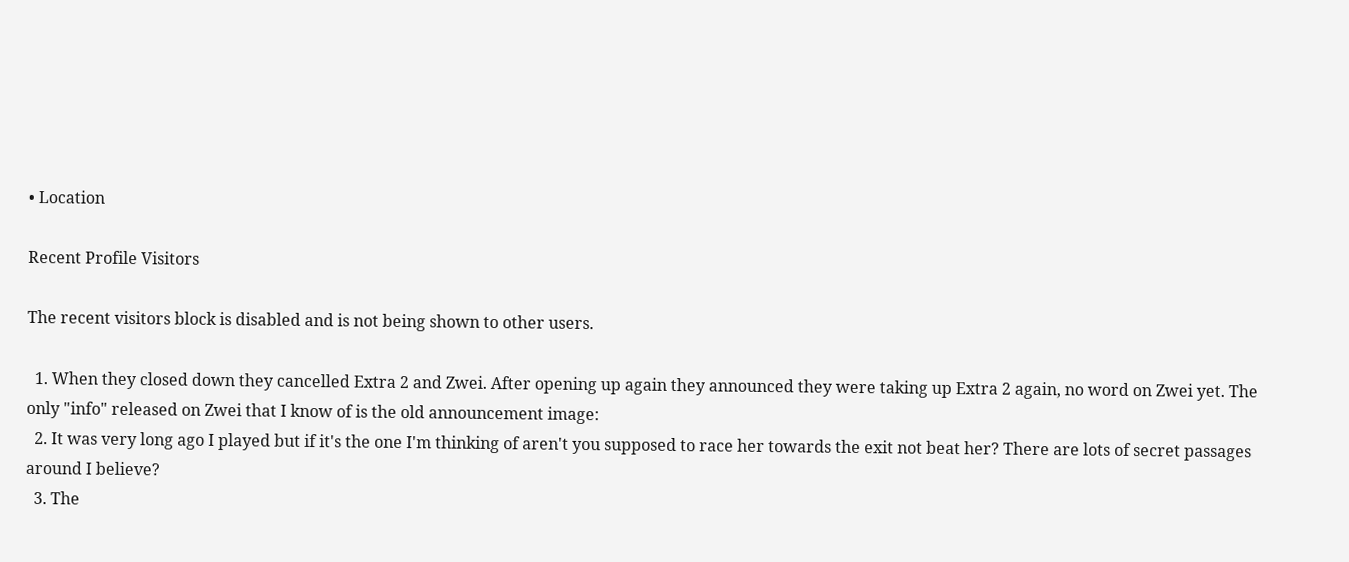• Location

Recent Profile Visitors

The recent visitors block is disabled and is not being shown to other users.

  1. When they closed down they cancelled Extra 2 and Zwei. After opening up again they announced they were taking up Extra 2 again, no word on Zwei yet. The only "info" released on Zwei that I know of is the old announcement image:
  2. It was very long ago I played but if it's the one I'm thinking of aren't you supposed to race her towards the exit not beat her? There are lots of secret passages around I believe?
  3. The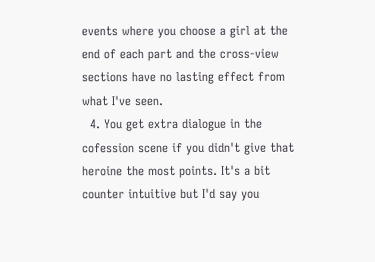events where you choose a girl at the end of each part and the cross-view sections have no lasting effect from what I've seen.
  4. You get extra dialogue in the cofession scene if you didn't give that heroine the most points. It's a bit counter intuitive but I'd say you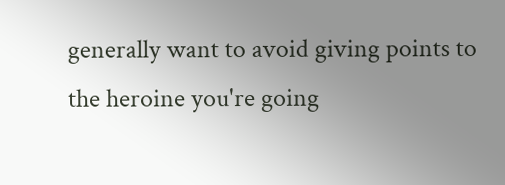generally want to avoid giving points to the heroine you're going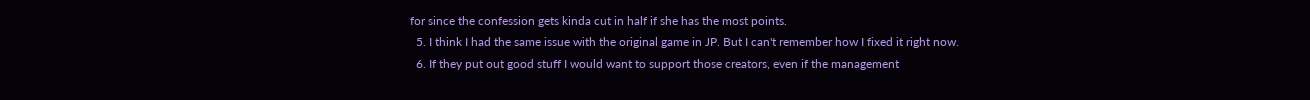for since the confession gets kinda cut in half if she has the most points.
  5. I think I had the same issue with the original game in JP. But I can't remember how I fixed it right now.
  6. If they put out good stuff I would want to support those creators, even if the management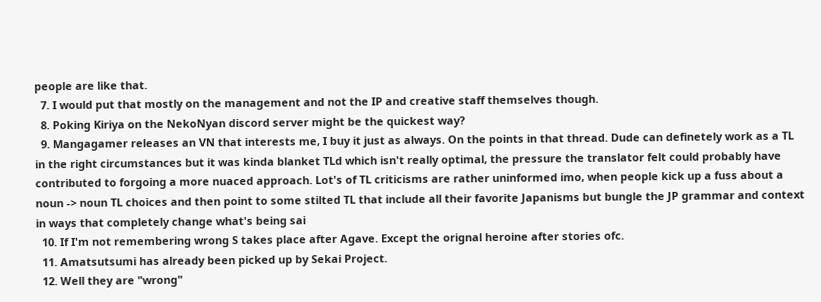people are like that.
  7. I would put that mostly on the management and not the IP and creative staff themselves though.
  8. Poking Kiriya on the NekoNyan discord server might be the quickest way?
  9. Mangagamer releases an VN that interests me, I buy it just as always. On the points in that thread. Dude can definetely work as a TL in the right circumstances but it was kinda blanket TLd which isn't really optimal, the pressure the translator felt could probably have contributed to forgoing a more nuaced approach. Lot's of TL criticisms are rather uninformed imo, when people kick up a fuss about a noun -> noun TL choices and then point to some stilted TL that include all their favorite Japanisms but bungle the JP grammar and context in ways that completely change what's being sai
  10. If I'm not remembering wrong S takes place after Agave. Except the orignal heroine after stories ofc.
  11. Amatsutsumi has already been picked up by Sekai Project.
  12. Well they are "wrong"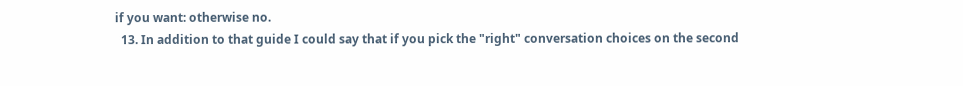if you want: otherwise no.
  13. In addition to that guide I could say that if you pick the "right" conversation choices on the second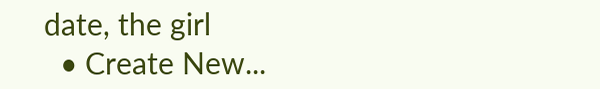date, the girl
  • Create New...